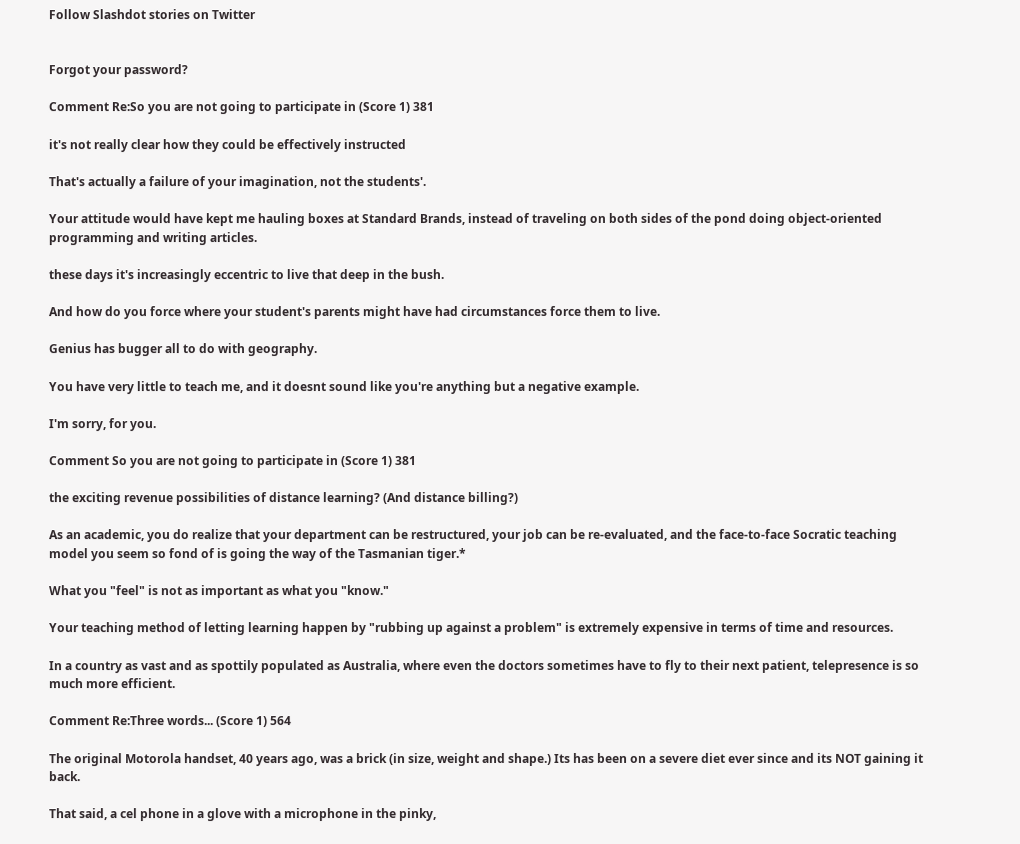Follow Slashdot stories on Twitter


Forgot your password?

Comment Re:So you are not going to participate in (Score 1) 381

it's not really clear how they could be effectively instructed

That's actually a failure of your imagination, not the students'.

Your attitude would have kept me hauling boxes at Standard Brands, instead of traveling on both sides of the pond doing object-oriented programming and writing articles.

these days it's increasingly eccentric to live that deep in the bush.

And how do you force where your student's parents might have had circumstances force them to live.

Genius has bugger all to do with geography.

You have very little to teach me, and it doesnt sound like you're anything but a negative example.

I'm sorry, for you.

Comment So you are not going to participate in (Score 1) 381

the exciting revenue possibilities of distance learning? (And distance billing?)

As an academic, you do realize that your department can be restructured, your job can be re-evaluated, and the face-to-face Socratic teaching model you seem so fond of is going the way of the Tasmanian tiger.*

What you "feel" is not as important as what you "know."

Your teaching method of letting learning happen by "rubbing up against a problem" is extremely expensive in terms of time and resources.

In a country as vast and as spottily populated as Australia, where even the doctors sometimes have to fly to their next patient, telepresence is so much more efficient.

Comment Re:Three words... (Score 1) 564

The original Motorola handset, 40 years ago, was a brick (in size, weight and shape.) Its has been on a severe diet ever since and its NOT gaining it back.

That said, a cel phone in a glove with a microphone in the pinky,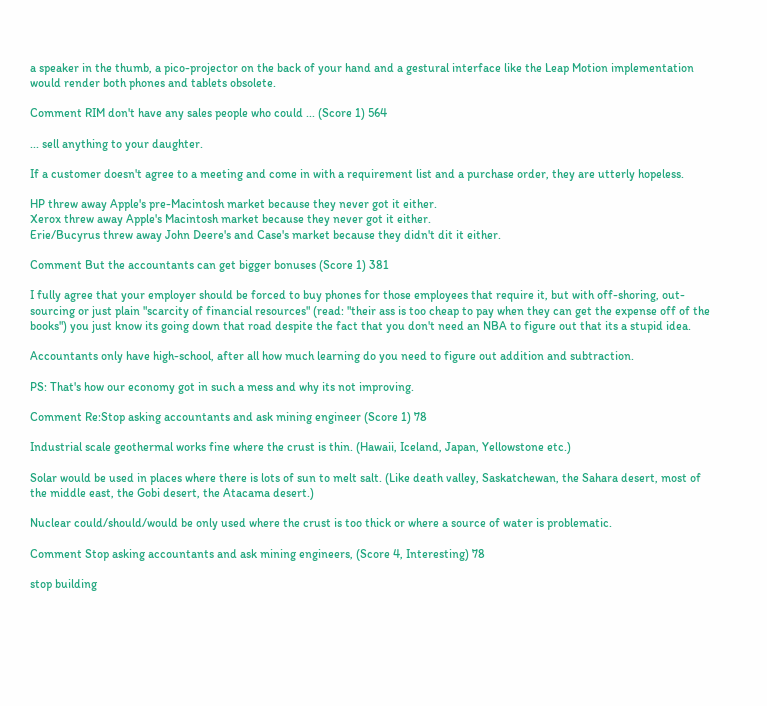a speaker in the thumb, a pico-projector on the back of your hand and a gestural interface like the Leap Motion implementation would render both phones and tablets obsolete.

Comment RIM don't have any sales people who could ... (Score 1) 564

... sell anything to your daughter.

If a customer doesn't agree to a meeting and come in with a requirement list and a purchase order, they are utterly hopeless.

HP threw away Apple's pre-Macintosh market because they never got it either.
Xerox threw away Apple's Macintosh market because they never got it either.
Erie/Bucyrus threw away John Deere's and Case's market because they didn't dit it either.

Comment But the accountants can get bigger bonuses (Score 1) 381

I fully agree that your employer should be forced to buy phones for those employees that require it, but with off-shoring, out-sourcing or just plain "scarcity of financial resources" (read: "their ass is too cheap to pay when they can get the expense off of the books") you just know its going down that road despite the fact that you don't need an NBA to figure out that its a stupid idea.

Accountants only have high-school, after all how much learning do you need to figure out addition and subtraction.

PS: That's how our economy got in such a mess and why its not improving.

Comment Re:Stop asking accountants and ask mining engineer (Score 1) 78

Industrial scale geothermal works fine where the crust is thin. (Hawaii, Iceland, Japan, Yellowstone etc.)

Solar would be used in places where there is lots of sun to melt salt. (Like death valley, Saskatchewan, the Sahara desert, most of the middle east, the Gobi desert, the Atacama desert.)

Nuclear could/should/would be only used where the crust is too thick or where a source of water is problematic.

Comment Stop asking accountants and ask mining engineers, (Score 4, Interesting) 78

stop building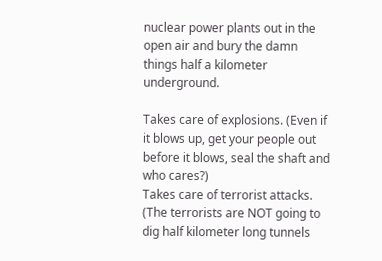nuclear power plants out in the open air and bury the damn things half a kilometer underground.

Takes care of explosions. (Even if it blows up, get your people out before it blows, seal the shaft and who cares?)
Takes care of terrorist attacks. (The terrorists are NOT going to dig half kilometer long tunnels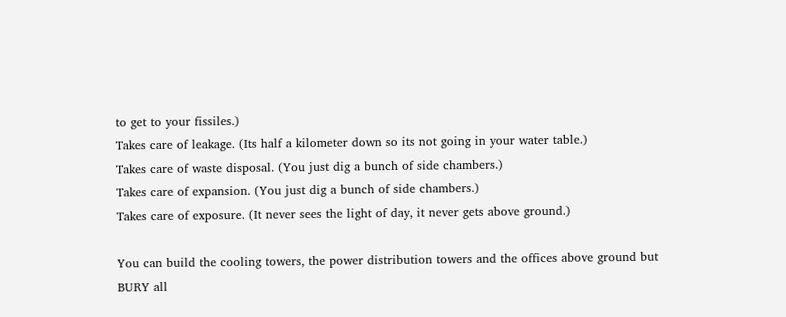to get to your fissiles.)
Takes care of leakage. (Its half a kilometer down so its not going in your water table.)
Takes care of waste disposal. (You just dig a bunch of side chambers.)
Takes care of expansion. (You just dig a bunch of side chambers.)
Takes care of exposure. (It never sees the light of day, it never gets above ground.)

You can build the cooling towers, the power distribution towers and the offices above ground but BURY all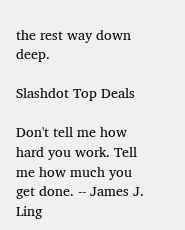the rest way down deep.

Slashdot Top Deals

Don't tell me how hard you work. Tell me how much you get done. -- James J. Ling